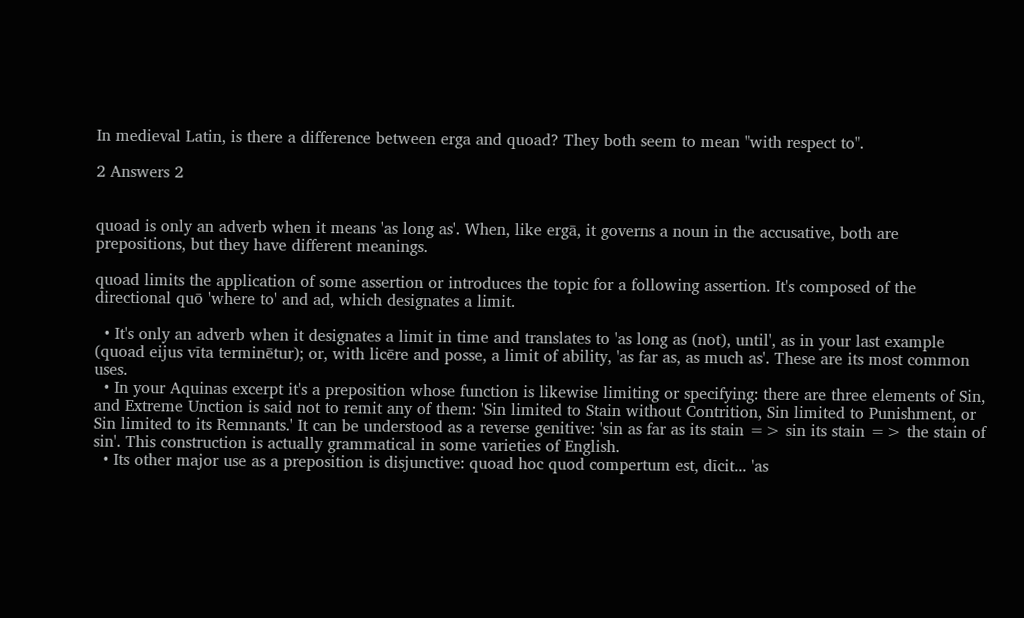In medieval Latin, is there a difference between erga and quoad? They both seem to mean "with respect to".

2 Answers 2


quoad is only an adverb when it means 'as long as'. When, like ergā, it governs a noun in the accusative, both are prepositions, but they have different meanings.

quoad limits the application of some assertion or introduces the topic for a following assertion. It's composed of the directional quō 'where to' and ad, which designates a limit.

  • It's only an adverb when it designates a limit in time and translates to 'as long as (not), until', as in your last example (quoad eijus vīta terminētur); or, with licēre and posse, a limit of ability, 'as far as, as much as'. These are its most common uses.
  • In your Aquinas excerpt it's a preposition whose function is likewise limiting or specifying: there are three elements of Sin, and Extreme Unction is said not to remit any of them: 'Sin limited to Stain without Contrition, Sin limited to Punishment, or Sin limited to its Remnants.' It can be understood as a reverse genitive: 'sin as far as its stain => sin its stain => the stain of sin'. This construction is actually grammatical in some varieties of English.
  • Its other major use as a preposition is disjunctive: quoad hoc quod compertum est, dīcit... 'as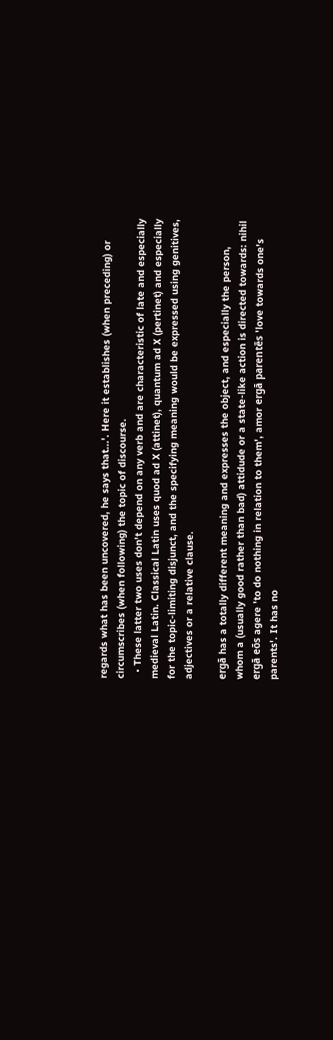regards what has been uncovered, he says that...'. Here it establishes (when preceding) or circumscribes (when following) the topic of discourse.
  • These latter two uses don't depend on any verb and are characteristic of late and especially medieval Latin. Classical Latin uses quod ad X (attinet), quantum ad X (pertinet) and especially for the topic-limiting disjunct, and the specifying meaning would be expressed using genitives, adjectives or a relative clause.

ergā has a totally different meaning and expresses the object, and especially the person, whom a (usually good rather than bad) attidude or a state-like action is directed towards: nihil ergā eōs agere 'to do nothing in relation to them', amor ergā parentēs 'love towards one's parents'. It has no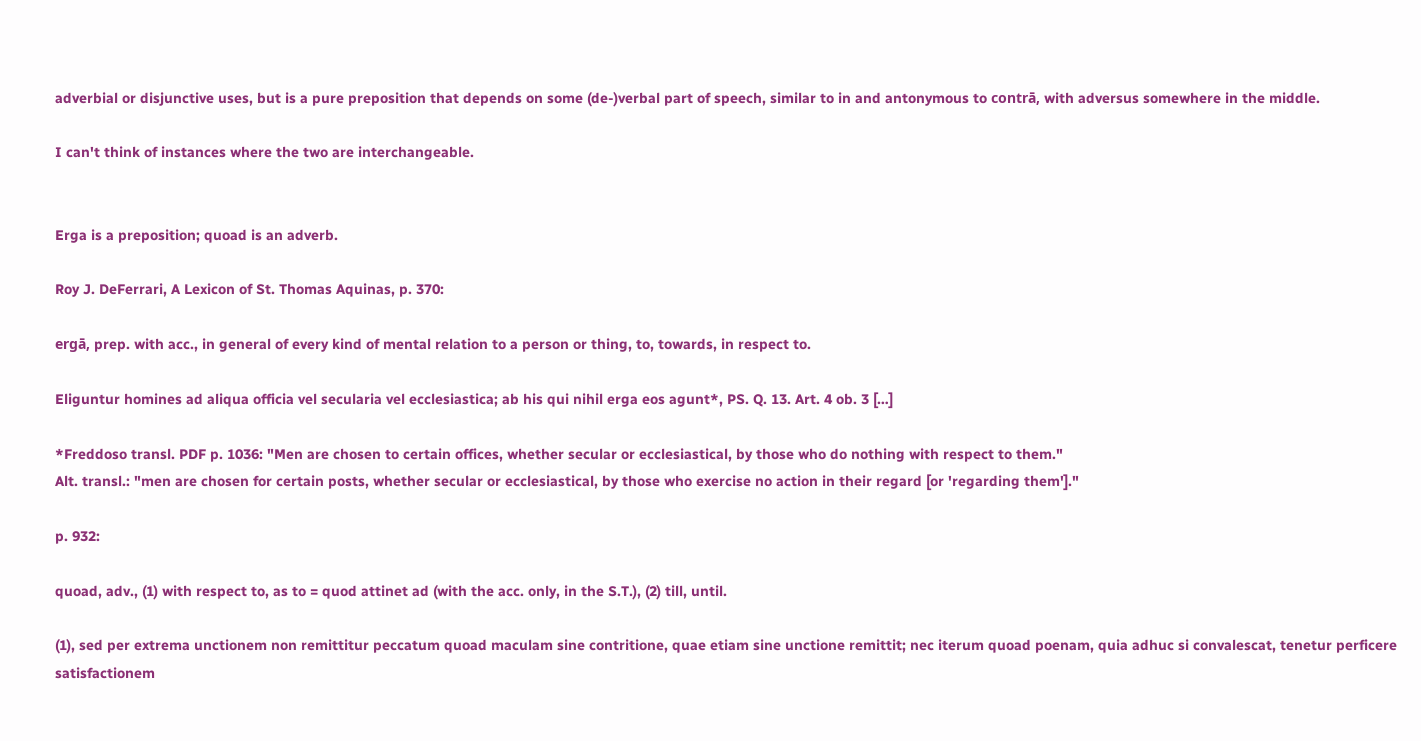adverbial or disjunctive uses, but is a pure preposition that depends on some (de-)verbal part of speech, similar to in and antonymous to contrā, with adversus somewhere in the middle.

I can't think of instances where the two are interchangeable.


Erga is a preposition; quoad is an adverb.

Roy J. DeFerrari, A Lexicon of St. Thomas Aquinas, p. 370:

ergā, prep. with acc., in general of every kind of mental relation to a person or thing, to, towards, in respect to.

Eliguntur homines ad aliqua officia vel secularia vel ecclesiastica; ab his qui nihil erga eos agunt*, PS. Q. 13. Art. 4 ob. 3 […]

*Freddoso transl. PDF p. 1036: "Men are chosen to certain offices, whether secular or ecclesiastical, by those who do nothing with respect to them."
Alt. transl.: "men are chosen for certain posts, whether secular or ecclesiastical, by those who exercise no action in their regard [or 'regarding them']."

p. 932:

quoad, adv., (1) with respect to, as to = quod attinet ad (with the acc. only, in the S.T.), (2) till, until.

(1), sed per extrema unctionem non remittitur peccatum quoad maculam sine contritione, quae etiam sine unctione remittit; nec iterum quoad poenam, quia adhuc si convalescat, tenetur perficere satisfactionem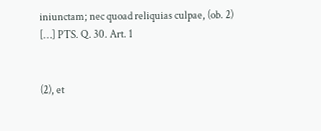iniunctam; nec quoad reliquias culpae, (ob. 2) […] PTS. Q. 30. Art. 1


(2), et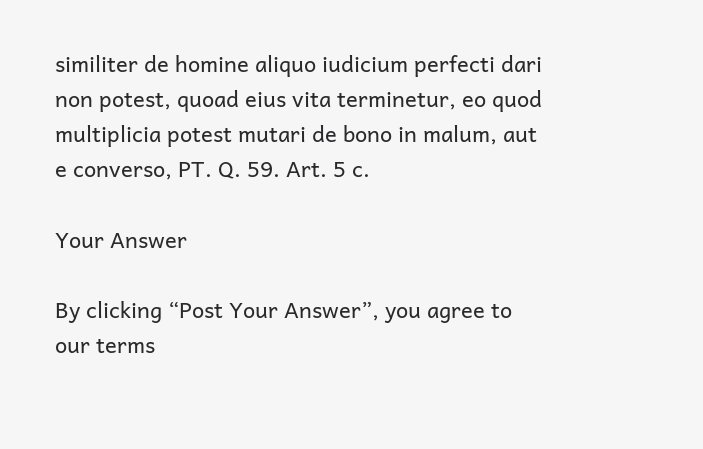similiter de homine aliquo iudicium perfecti dari non potest, quoad eius vita terminetur, eo quod multiplicia potest mutari de bono in malum, aut e converso, PT. Q. 59. Art. 5 c.

Your Answer

By clicking “Post Your Answer”, you agree to our terms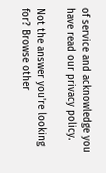of service and acknowledge you have read our privacy policy.

Not the answer you're looking for? Browse other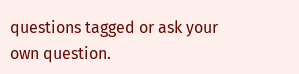questions tagged or ask your own question.